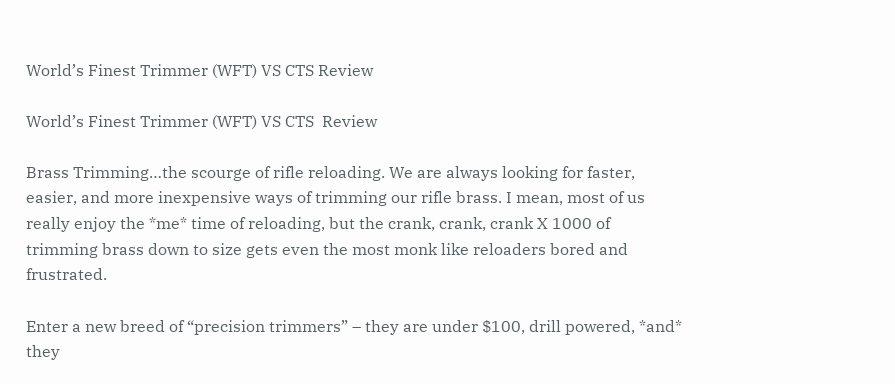World’s Finest Trimmer (WFT) VS CTS Review

World’s Finest Trimmer (WFT) VS CTS  Review

Brass Trimming…the scourge of rifle reloading. We are always looking for faster, easier, and more inexpensive ways of trimming our rifle brass. I mean, most of us really enjoy the *me* time of reloading, but the crank, crank, crank X 1000 of trimming brass down to size gets even the most monk like reloaders bored and frustrated.

Enter a new breed of “precision trimmers” – they are under $100, drill powered, *and* they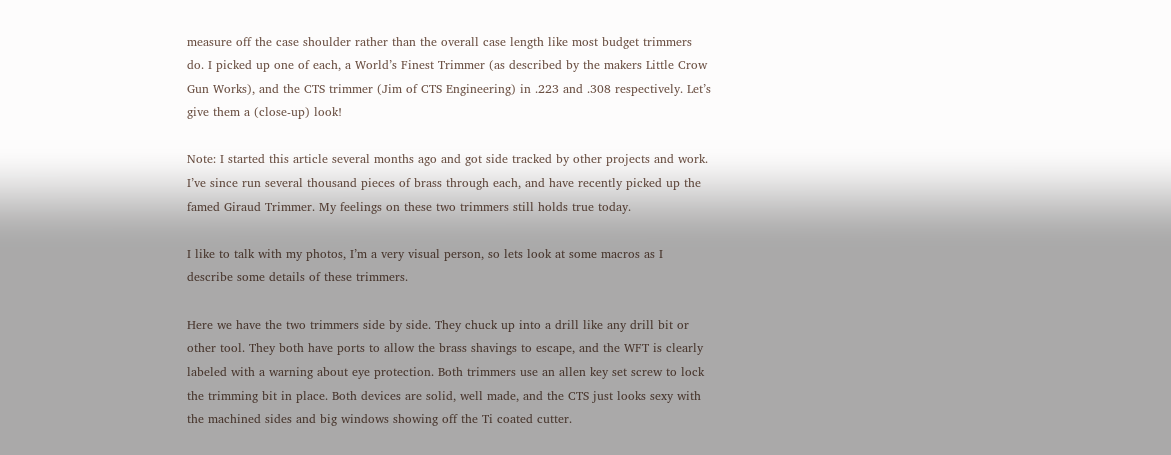measure off the case shoulder rather than the overall case length like most budget trimmers do. I picked up one of each, a World’s Finest Trimmer (as described by the makers Little Crow Gun Works), and the CTS trimmer (Jim of CTS Engineering) in .223 and .308 respectively. Let’s give them a (close-up) look!

Note: I started this article several months ago and got side tracked by other projects and work. I’ve since run several thousand pieces of brass through each, and have recently picked up the famed Giraud Trimmer. My feelings on these two trimmers still holds true today.

I like to talk with my photos, I’m a very visual person, so lets look at some macros as I describe some details of these trimmers.

Here we have the two trimmers side by side. They chuck up into a drill like any drill bit or other tool. They both have ports to allow the brass shavings to escape, and the WFT is clearly labeled with a warning about eye protection. Both trimmers use an allen key set screw to lock the trimming bit in place. Both devices are solid, well made, and the CTS just looks sexy with the machined sides and big windows showing off the Ti coated cutter.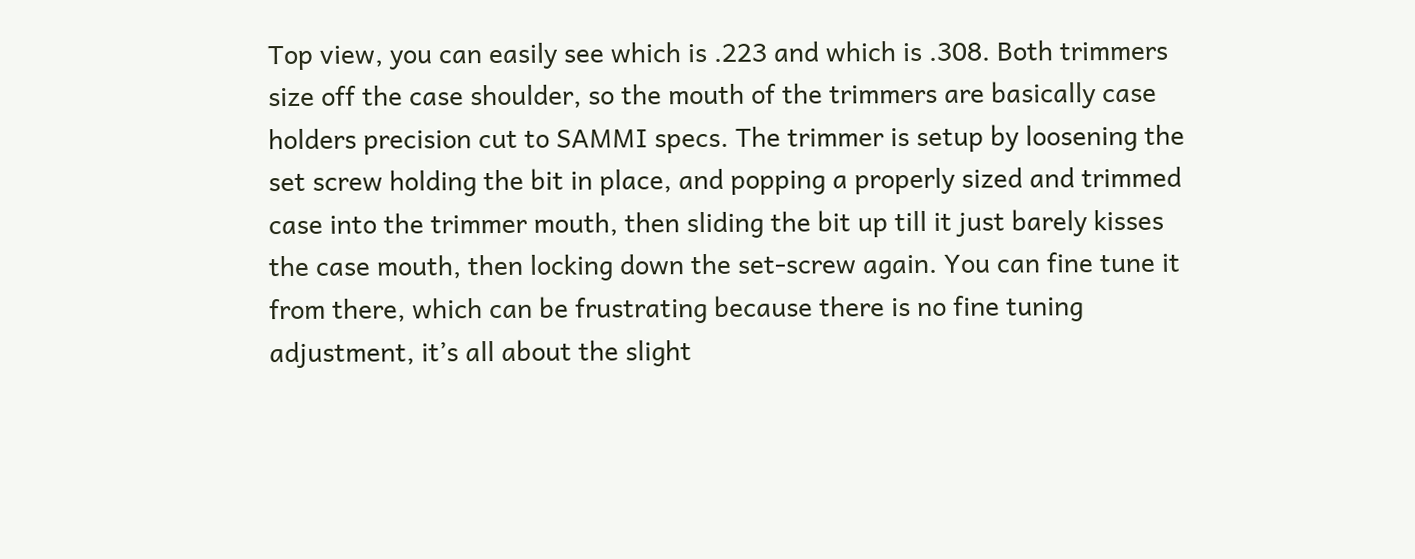Top view, you can easily see which is .223 and which is .308. Both trimmers size off the case shoulder, so the mouth of the trimmers are basically case holders precision cut to SAMMI specs. The trimmer is setup by loosening the set screw holding the bit in place, and popping a properly sized and trimmed case into the trimmer mouth, then sliding the bit up till it just barely kisses the case mouth, then locking down the set-screw again. You can fine tune it from there, which can be frustrating because there is no fine tuning adjustment, it’s all about the slight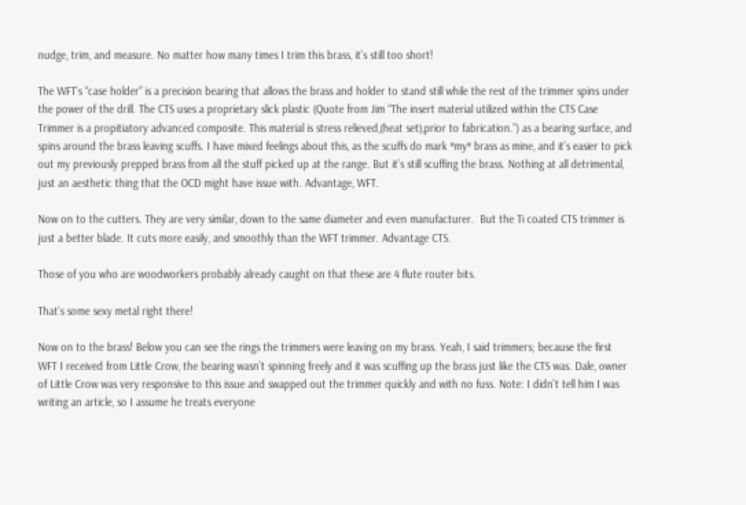nudge, trim, and measure. No matter how many times I trim this brass, it’s still too short!

The WFT’s “case holder” is a precision bearing that allows the brass and holder to stand still while the rest of the trimmer spins under the power of the drill. The CTS uses a proprietary slick plastic (Quote from Jim “The insert material utilized within the CTS Case Trimmer is a propitiatory advanced composite. This material is stress relieved,(heat set),prior to fabrication.”) as a bearing surface, and spins around the brass leaving scuffs. I have mixed feelings about this, as the scuffs do mark *my* brass as mine, and it’s easier to pick out my previously prepped brass from all the stuff picked up at the range. But it’s still scuffing the brass. Nothing at all detrimental, just an aesthetic thing that the OCD might have issue with. Advantage, WFT.

Now on to the cutters. They are very similar, down to the same diameter and even manufacturer.  But the Ti coated CTS trimmer is just a better blade. It cuts more easily, and smoothly than the WFT trimmer. Advantage CTS.

Those of you who are woodworkers probably already caught on that these are 4 flute router bits.

That’s some sexy metal right there!

Now on to the brass! Below you can see the rings the trimmers were leaving on my brass. Yeah, I said trimmers; because the first WFT I received from Little Crow, the bearing wasn’t spinning freely and it was scuffing up the brass just like the CTS was. Dale, owner of Little Crow was very responsive to this issue and swapped out the trimmer quickly and with no fuss. Note: I didn’t tell him I was writing an article, so I assume he treats everyone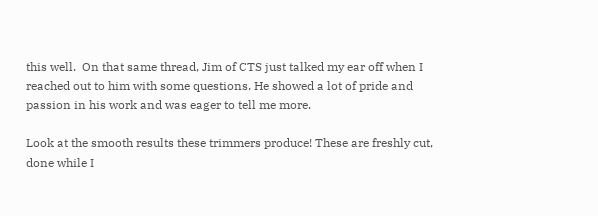this well.  On that same thread, Jim of CTS just talked my ear off when I reached out to him with some questions. He showed a lot of pride and passion in his work and was eager to tell me more.

Look at the smooth results these trimmers produce! These are freshly cut, done while I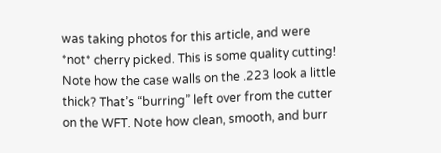was taking photos for this article, and were *not* cherry picked. This is some quality cutting! Note how the case walls on the .223 look a little thick? That’s “burring” left over from the cutter on the WFT. Note how clean, smooth, and burr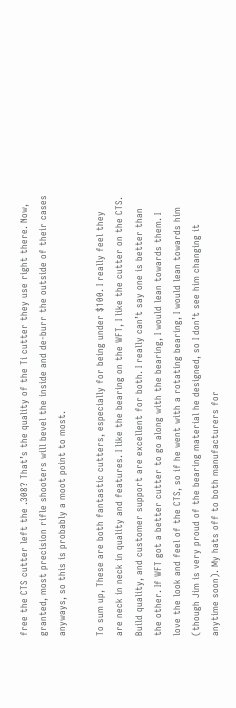free the CTS cutter left the .308? That’s the quality of the Ti cutter they use right there. Now, granted, most precision rifle shooters will bevel the inside and de-burr the outside of their cases anyways, so this is probably a moot point to most.

To sum up, These are both fantastic cutters, especially for being under $100. I really feel they are neck in neck in quality and features. I like the bearing on the WFT, I like the cutter on the CTS. Build quality, and customer support are excellent for both. I really can’t say one is better than the other. If WFT got a better cutter to go along with the bearing, I would lean towards them. I love the look and feel of the CTS, so if he went with a rotating bearing, I would lean towards him (though Jim is very proud of the bearing material he designed, so I don’t see him changing it anytime soon). My hats off to both manufacturers for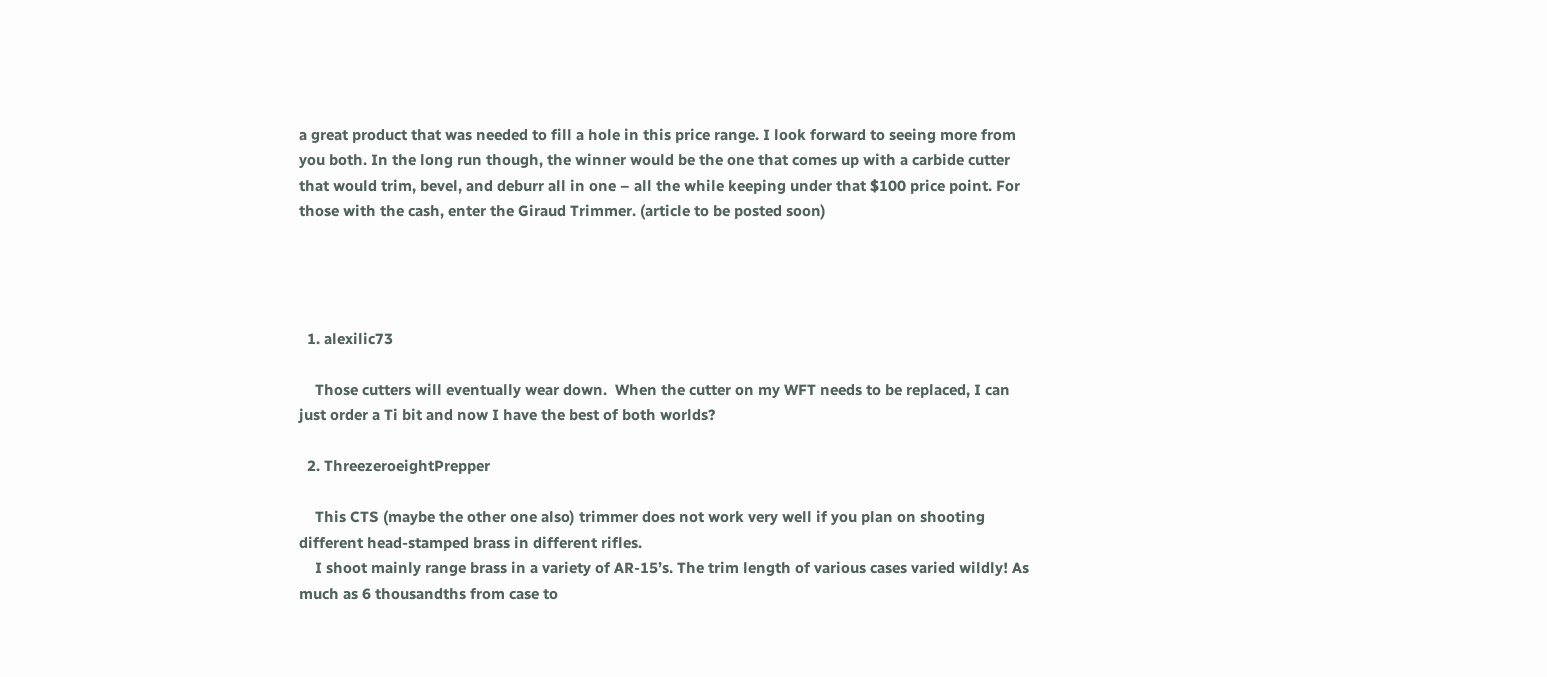a great product that was needed to fill a hole in this price range. I look forward to seeing more from you both. In the long run though, the winner would be the one that comes up with a carbide cutter that would trim, bevel, and deburr all in one – all the while keeping under that $100 price point. For those with the cash, enter the Giraud Trimmer. (article to be posted soon)




  1. alexilic73

    Those cutters will eventually wear down.  When the cutter on my WFT needs to be replaced, I can just order a Ti bit and now I have the best of both worlds?

  2. ThreezeroeightPrepper

    This CTS (maybe the other one also) trimmer does not work very well if you plan on shooting different head-stamped brass in different rifles.
    I shoot mainly range brass in a variety of AR-15’s. The trim length of various cases varied wildly! As much as 6 thousandths from case to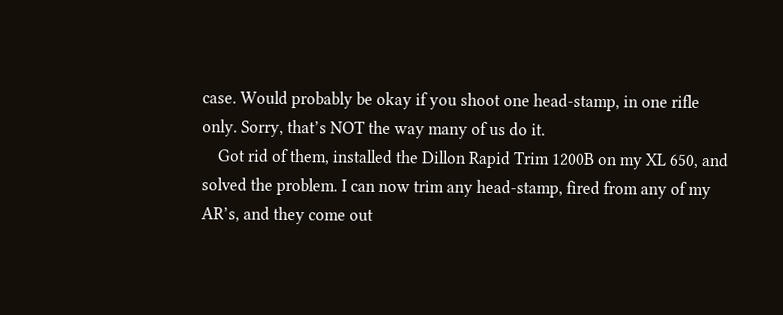case. Would probably be okay if you shoot one head-stamp, in one rifle only. Sorry, that’s NOT the way many of us do it.
    Got rid of them, installed the Dillon Rapid Trim 1200B on my XL 650, and solved the problem. I can now trim any head-stamp, fired from any of my AR’s, and they come out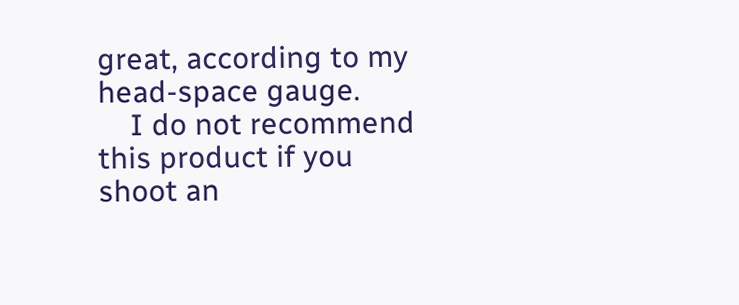great, according to my head-space gauge.
    I do not recommend this product if you shoot an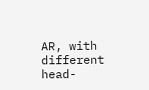AR, with different head-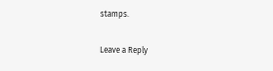stamps.

Leave a Reply